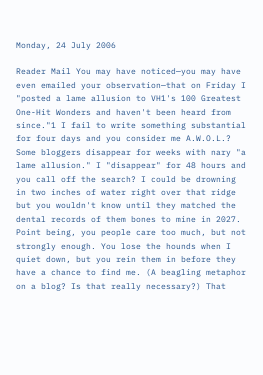Monday, 24 July 2006

Reader Mail You may have noticed—you may have even emailed your observation—that on Friday I "posted a lame allusion to VH1's 100 Greatest One-Hit Wonders and haven't been heard from since."1 I fail to write something substantial for four days and you consider me A.W.O.L.? Some bloggers disappear for weeks with nary "a lame allusion." I "disappear" for 48 hours and you call off the search? I could be drowning in two inches of water right over that ridge but you wouldn't know until they matched the dental records of them bones to mine in 2027. Point being, you people care too much, but not strongly enough. You lose the hounds when I quiet down, but you rein them in before they have a chance to find me. (A beagling metaphor on a blog? Is that really necessary?) That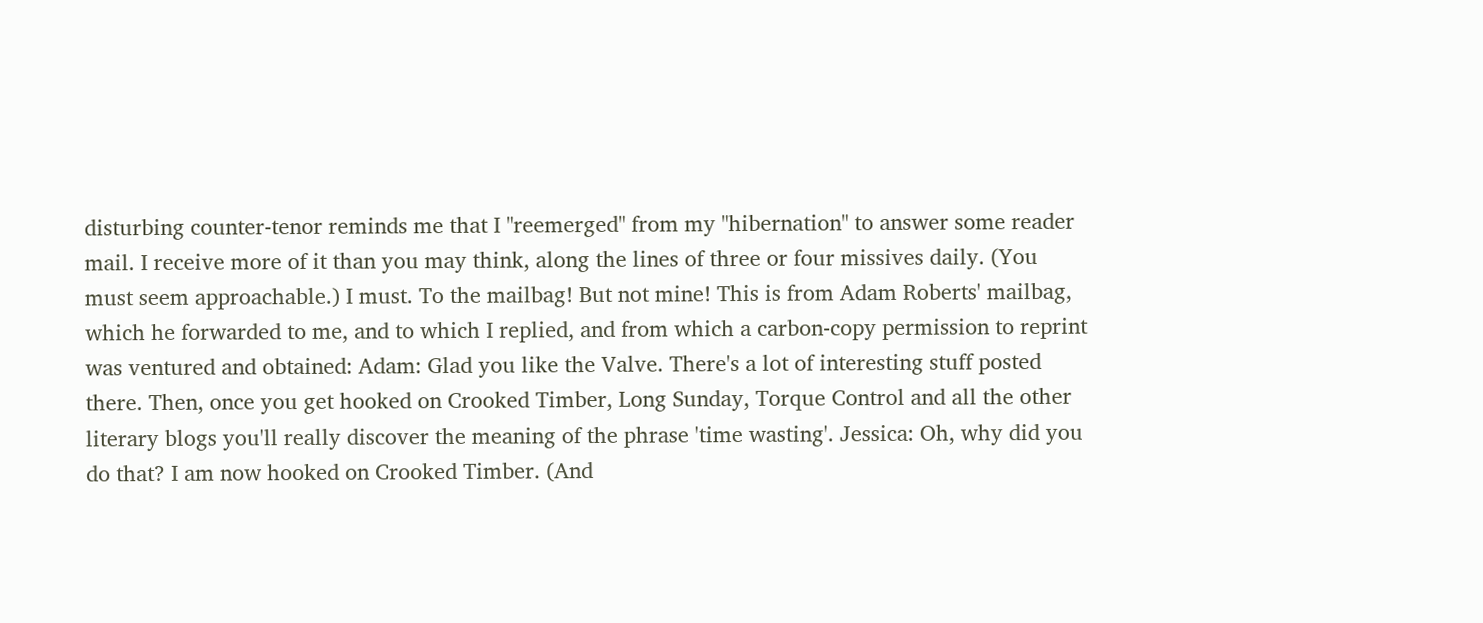disturbing counter-tenor reminds me that I "reemerged" from my "hibernation" to answer some reader mail. I receive more of it than you may think, along the lines of three or four missives daily. (You must seem approachable.) I must. To the mailbag! But not mine! This is from Adam Roberts' mailbag, which he forwarded to me, and to which I replied, and from which a carbon-copy permission to reprint was ventured and obtained: Adam: Glad you like the Valve. There's a lot of interesting stuff posted there. Then, once you get hooked on Crooked Timber, Long Sunday, Torque Control and all the other literary blogs you'll really discover the meaning of the phrase 'time wasting'. Jessica: Oh, why did you do that? I am now hooked on Crooked Timber. (And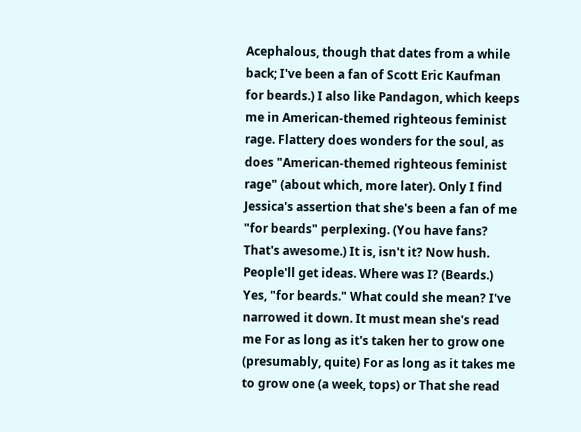Acephalous, though that dates from a while back; I've been a fan of Scott Eric Kaufman for beards.) I also like Pandagon, which keeps me in American-themed righteous feminist rage. Flattery does wonders for the soul, as does "American-themed righteous feminist rage" (about which, more later). Only I find Jessica's assertion that she's been a fan of me "for beards" perplexing. (You have fans? That's awesome.) It is, isn't it? Now hush. People'll get ideas. Where was I? (Beards.) Yes, "for beards." What could she mean? I've narrowed it down. It must mean she's read me For as long as it's taken her to grow one (presumably, quite) For as long as it takes me to grow one (a week, tops) or That she read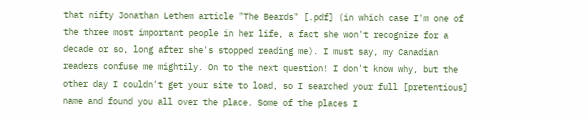that nifty Jonathan Lethem article "The Beards" [.pdf] (in which case I'm one of the three most important people in her life, a fact she won't recognize for a decade or so, long after she's stopped reading me). I must say, my Canadian readers confuse me mightily. On to the next question! I don't know why, but the other day I couldn't get your site to load, so I searched your full [pretentious] name and found you all over the place. Some of the places I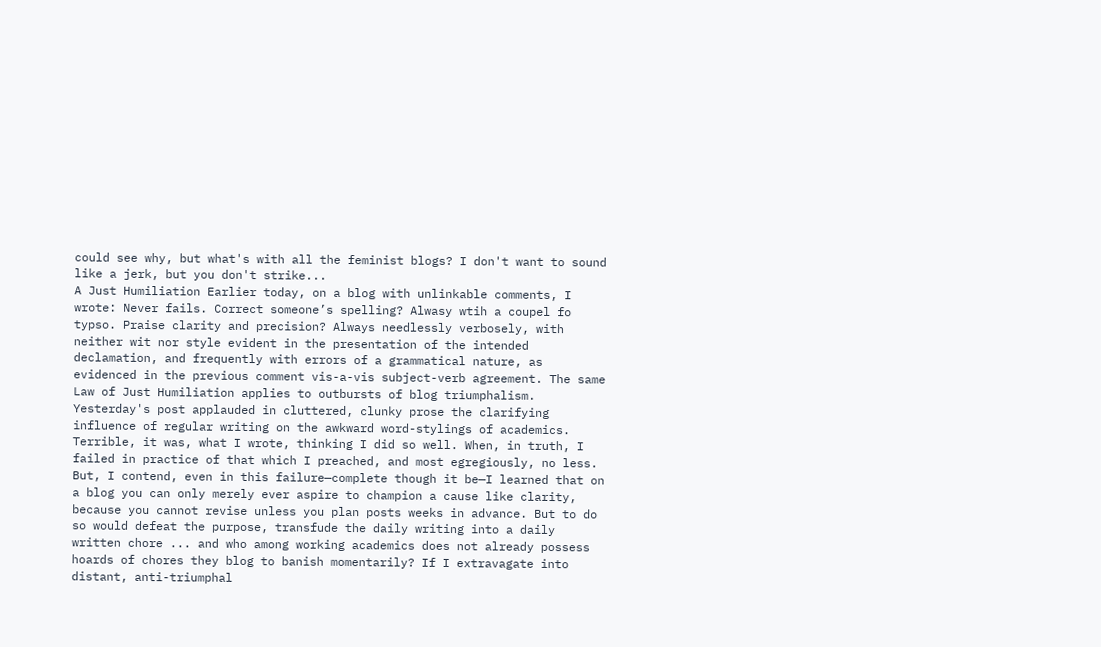could see why, but what's with all the feminist blogs? I don't want to sound like a jerk, but you don't strike...
A Just Humiliation Earlier today, on a blog with unlinkable comments, I wrote: Never fails. Correct someone’s spelling? Alwasy wtih a coupel fo typso. Praise clarity and precision? Always needlessly verbosely, with neither wit nor style evident in the presentation of the intended declamation, and frequently with errors of a grammatical nature, as evidenced in the previous comment vis-a-vis subject-verb agreement. The same Law of Just Humiliation applies to outbursts of blog triumphalism. Yesterday's post applauded in cluttered, clunky prose the clarifying influence of regular writing on the awkward word-stylings of academics. Terrible, it was, what I wrote, thinking I did so well. When, in truth, I failed in practice of that which I preached, and most egregiously, no less. But, I contend, even in this failure—complete though it be—I learned that on a blog you can only merely ever aspire to champion a cause like clarity, because you cannot revise unless you plan posts weeks in advance. But to do so would defeat the purpose, transfude the daily writing into a daily written chore ... and who among working academics does not already possess hoards of chores they blog to banish momentarily? If I extravagate into distant, anti-triumphal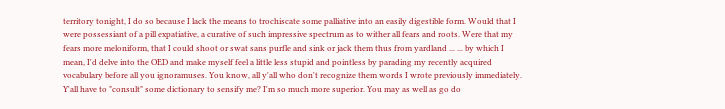territory tonight, I do so because I lack the means to trochiscate some palliative into an easily digestible form. Would that I were possessiant of a pill expatiative, a curative of such impressive spectrum as to wither all fears and roots. Were that my fears more meloniform, that I could shoot or swat sans purfle and sink or jack them thus from yardland ... ... by which I mean, I'd delve into the OED and make myself feel a little less stupid and pointless by parading my recently acquired vocabulary before all you ignoramuses. You know, all y'all who don't recognize them words I wrote previously immediately. Y'all have to "consult" some dictionary to sensify me? I'm so much more superior. You may as well as go do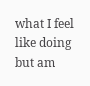what I feel like doing but am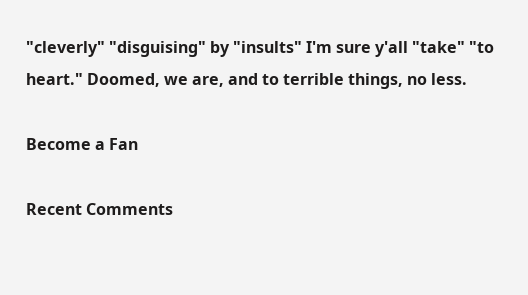"cleverly" "disguising" by "insults" I'm sure y'all "take" "to heart." Doomed, we are, and to terrible things, no less.

Become a Fan

Recent Comments